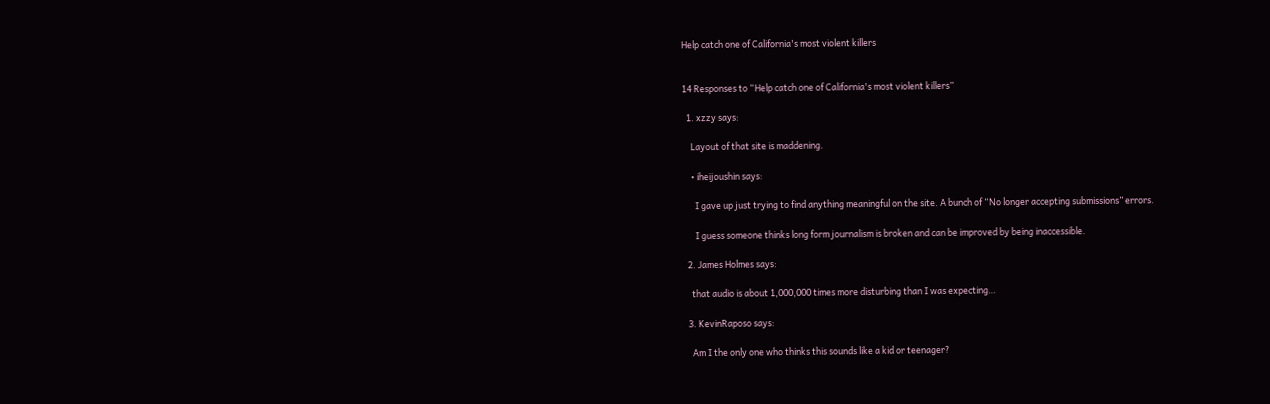Help catch one of California's most violent killers


14 Responses to “Help catch one of California's most violent killers”

  1. xzzy says:

    Layout of that site is maddening.

    • iheijoushin says:

      I gave up just trying to find anything meaningful on the site. A bunch of “No longer accepting submissions” errors.

      I guess someone thinks long form journalism is broken and can be improved by being inaccessible.

  2. James Holmes says:

    that audio is about 1,000,000 times more disturbing than I was expecting…

  3. KevinRaposo says:

    Am I the only one who thinks this sounds like a kid or teenager?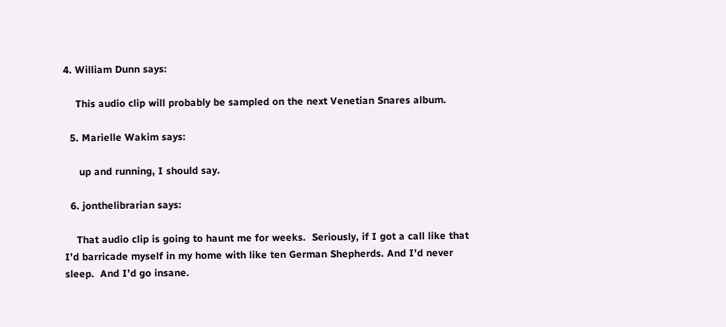4. William Dunn says:

    This audio clip will probably be sampled on the next Venetian Snares album.

  5. Marielle Wakim says:

     up and running, I should say.

  6. jonthelibrarian says:

    That audio clip is going to haunt me for weeks.  Seriously, if I got a call like that I’d barricade myself in my home with like ten German Shepherds. And I’d never sleep.  And I’d go insane.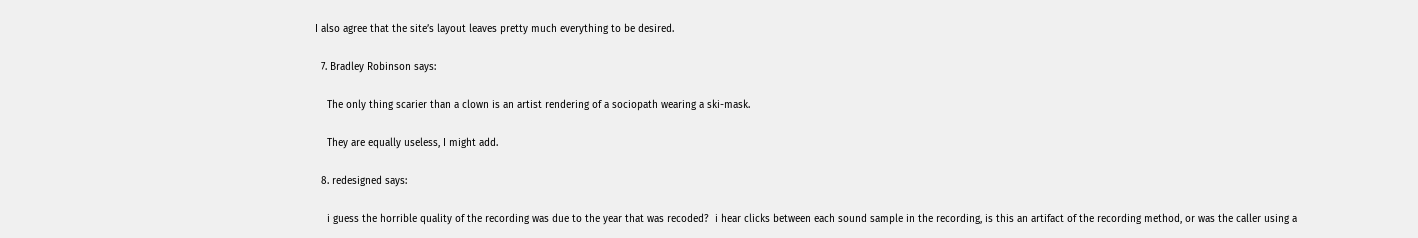I also agree that the site’s layout leaves pretty much everything to be desired.

  7. Bradley Robinson says:

    The only thing scarier than a clown is an artist rendering of a sociopath wearing a ski-mask.

    They are equally useless, I might add.

  8. redesigned says:

    i guess the horrible quality of the recording was due to the year that was recoded?  i hear clicks between each sound sample in the recording, is this an artifact of the recording method, or was the caller using a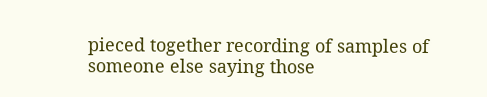pieced together recording of samples of someone else saying those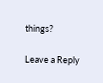things?

Leave a Reply